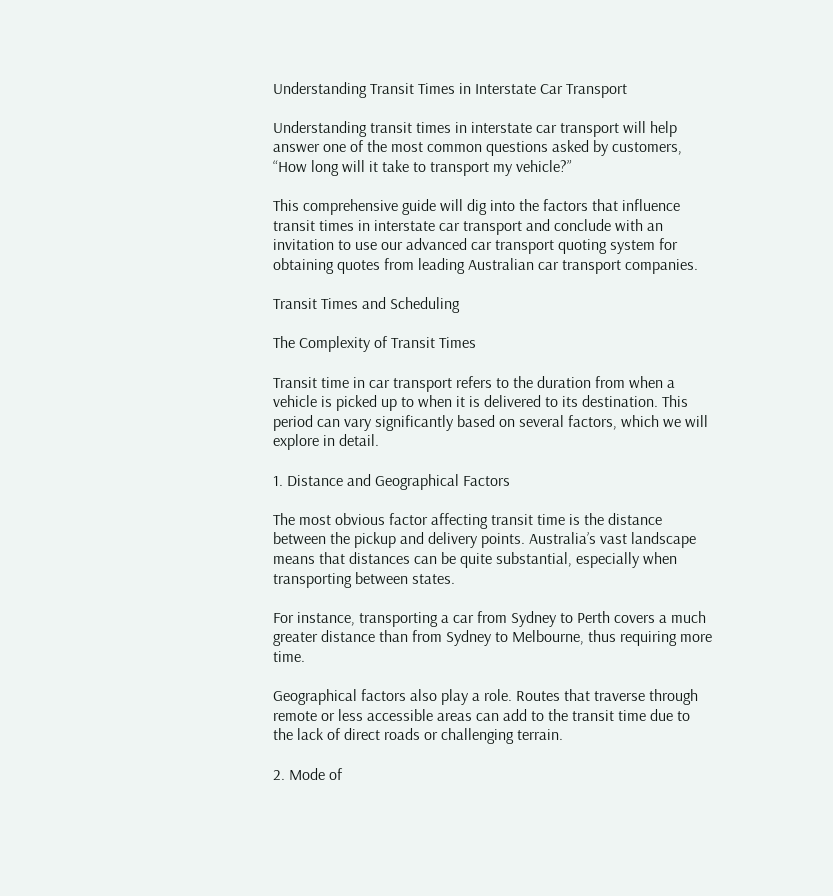Understanding Transit Times in Interstate Car Transport

Understanding transit times in interstate car transport will help answer one of the most common questions asked by customers, “How long will it take to transport my vehicle?”

This comprehensive guide will dig into the factors that influence transit times in interstate car transport and conclude with an invitation to use our advanced car transport quoting system for obtaining quotes from leading Australian car transport companies.

Transit Times and Scheduling

The Complexity of Transit Times

Transit time in car transport refers to the duration from when a vehicle is picked up to when it is delivered to its destination. This period can vary significantly based on several factors, which we will explore in detail.

1. Distance and Geographical Factors

The most obvious factor affecting transit time is the distance between the pickup and delivery points. Australia’s vast landscape means that distances can be quite substantial, especially when transporting between states.

For instance, transporting a car from Sydney to Perth covers a much greater distance than from Sydney to Melbourne, thus requiring more time.

Geographical factors also play a role. Routes that traverse through remote or less accessible areas can add to the transit time due to the lack of direct roads or challenging terrain.

2. Mode of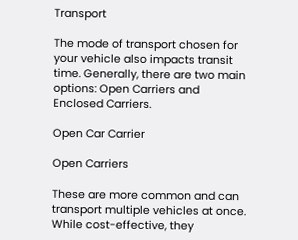Transport

The mode of transport chosen for your vehicle also impacts transit time. Generally, there are two main options: Open Carriers and Enclosed Carriers.

Open Car Carrier

Open Carriers

These are more common and can transport multiple vehicles at once. While cost-effective, they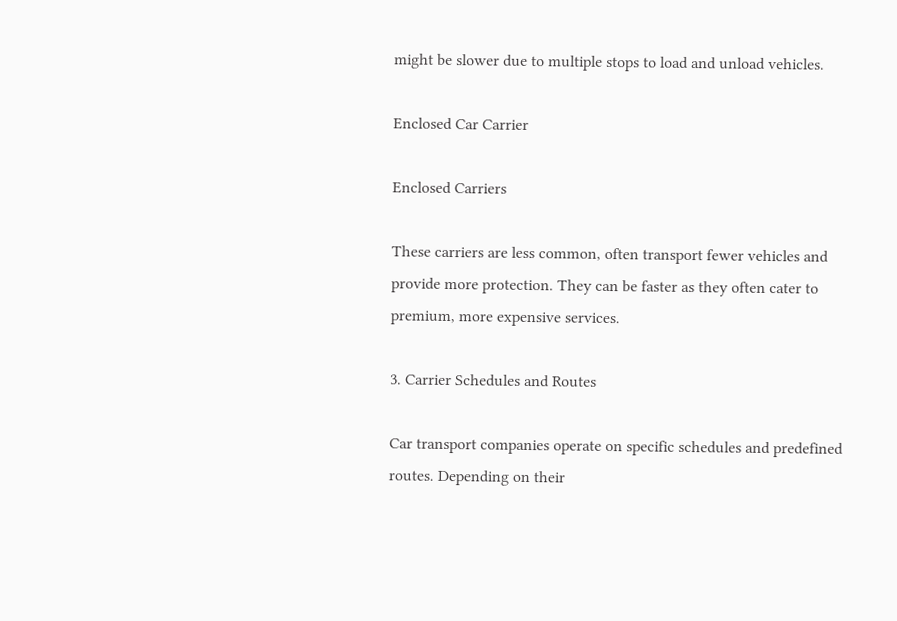might be slower due to multiple stops to load and unload vehicles.

Enclosed Car Carrier

Enclosed Carriers

These carriers are less common, often transport fewer vehicles and provide more protection. They can be faster as they often cater to premium, more expensive services.

3. Carrier Schedules and Routes

Car transport companies operate on specific schedules and predefined routes. Depending on their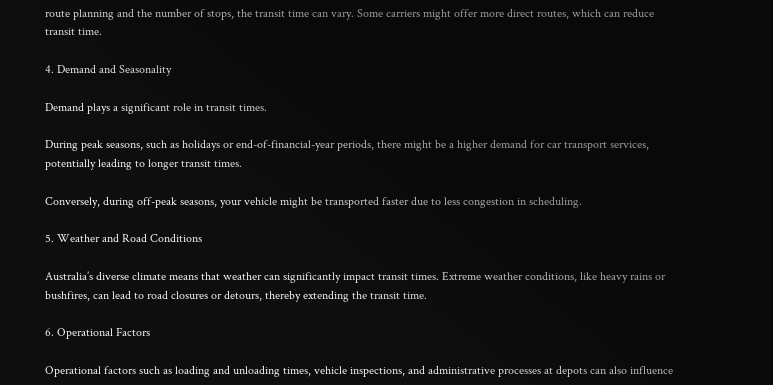route planning and the number of stops, the transit time can vary. Some carriers might offer more direct routes, which can reduce transit time.

4. Demand and Seasonality

Demand plays a significant role in transit times.

During peak seasons, such as holidays or end-of-financial-year periods, there might be a higher demand for car transport services, potentially leading to longer transit times.

Conversely, during off-peak seasons, your vehicle might be transported faster due to less congestion in scheduling.

5. Weather and Road Conditions

Australia’s diverse climate means that weather can significantly impact transit times. Extreme weather conditions, like heavy rains or bushfires, can lead to road closures or detours, thereby extending the transit time.

6. Operational Factors

Operational factors such as loading and unloading times, vehicle inspections, and administrative processes at depots can also influence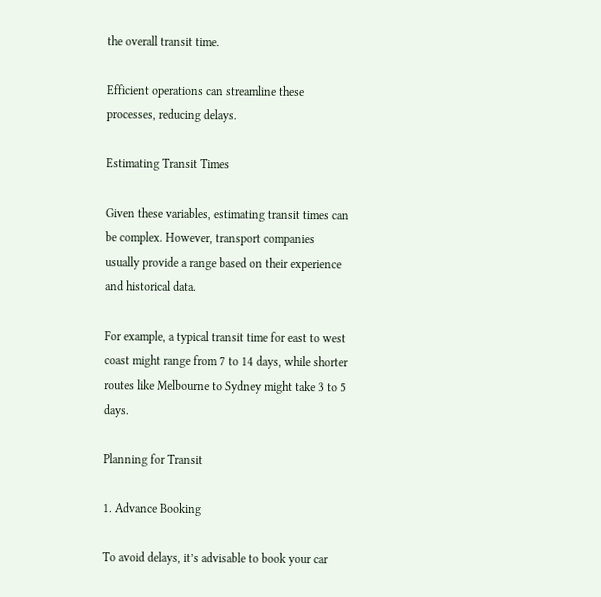the overall transit time.

Efficient operations can streamline these processes, reducing delays.

Estimating Transit Times

Given these variables, estimating transit times can be complex. However, transport companies usually provide a range based on their experience and historical data.

For example, a typical transit time for east to west coast might range from 7 to 14 days, while shorter routes like Melbourne to Sydney might take 3 to 5 days.

Planning for Transit

1. Advance Booking

To avoid delays, it’s advisable to book your car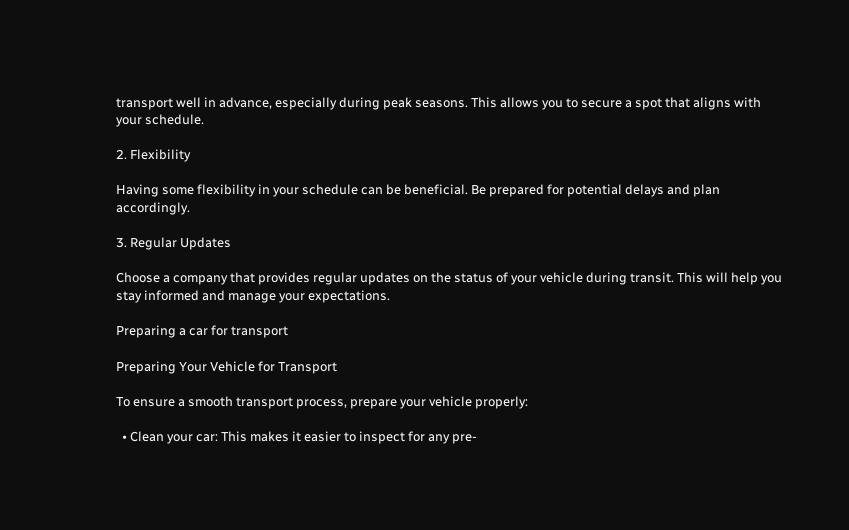transport well in advance, especially during peak seasons. This allows you to secure a spot that aligns with your schedule.

2. Flexibility

Having some flexibility in your schedule can be beneficial. Be prepared for potential delays and plan accordingly.

3. Regular Updates

Choose a company that provides regular updates on the status of your vehicle during transit. This will help you stay informed and manage your expectations.

Preparing a car for transport

Preparing Your Vehicle for Transport

To ensure a smooth transport process, prepare your vehicle properly:

  • Clean your car: This makes it easier to inspect for any pre-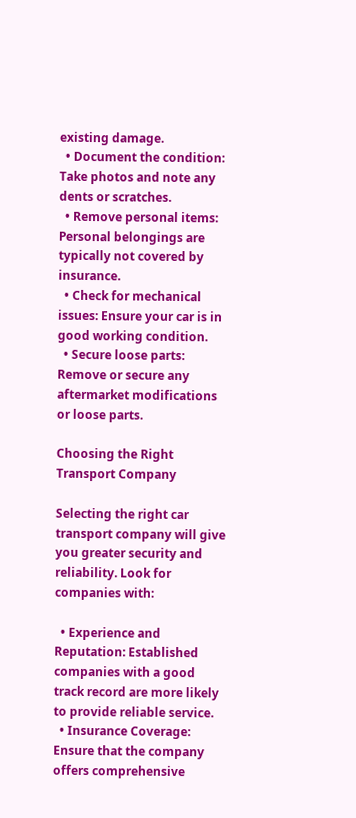existing damage.
  • Document the condition: Take photos and note any dents or scratches.
  • Remove personal items: Personal belongings are typically not covered by insurance.
  • Check for mechanical issues: Ensure your car is in good working condition.
  • Secure loose parts: Remove or secure any aftermarket modifications or loose parts.

Choosing the Right Transport Company

Selecting the right car transport company will give you greater security and reliability. Look for companies with:

  • Experience and Reputation: Established companies with a good track record are more likely to provide reliable service.
  • Insurance Coverage: Ensure that the company offers comprehensive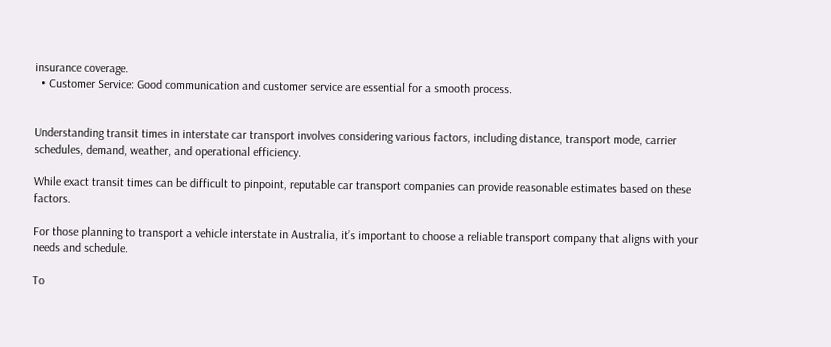insurance coverage.
  • Customer Service: Good communication and customer service are essential for a smooth process.


Understanding transit times in interstate car transport involves considering various factors, including distance, transport mode, carrier schedules, demand, weather, and operational efficiency.

While exact transit times can be difficult to pinpoint, reputable car transport companies can provide reasonable estimates based on these factors.

For those planning to transport a vehicle interstate in Australia, it’s important to choose a reliable transport company that aligns with your needs and schedule.

To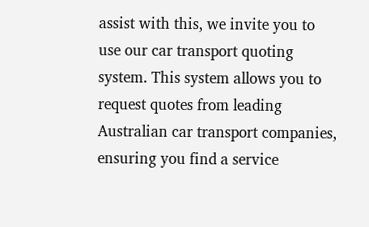assist with this, we invite you to use our car transport quoting system. This system allows you to request quotes from leading Australian car transport companies, ensuring you find a service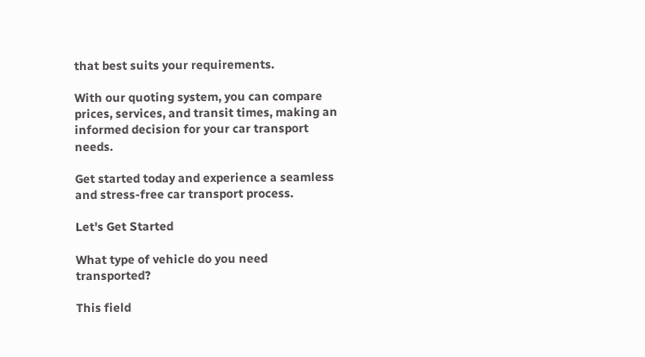that best suits your requirements.

With our quoting system, you can compare prices, services, and transit times, making an informed decision for your car transport needs.

Get started today and experience a seamless and stress-free car transport process.

Let's Get Started

What type of vehicle do you need transported?

This field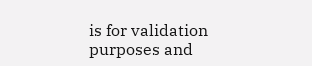is for validation purposes and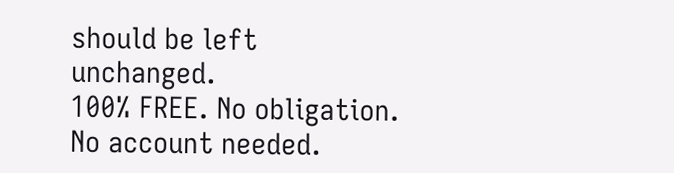should be left unchanged.
100% FREE. No obligation. No account needed.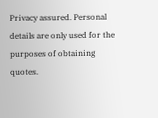Privacy assured. Personal details are only used for the purposes of obtaining quotes.